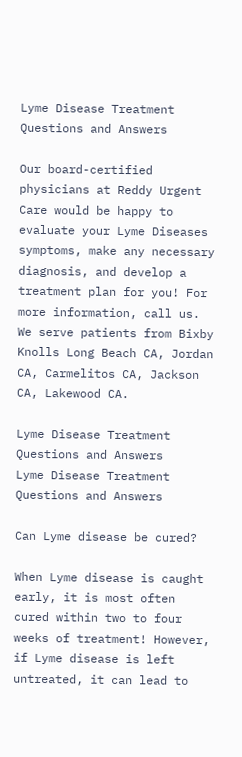Lyme Disease Treatment Questions and Answers

Our board-certified physicians at Reddy Urgent Care would be happy to evaluate your Lyme Diseases symptoms, make any necessary diagnosis, and develop a treatment plan for you! For more information, call us. We serve patients from Bixby Knolls Long Beach CA, Jordan CA, Carmelitos CA, Jackson CA, Lakewood CA.

Lyme Disease Treatment Questions and Answers
Lyme Disease Treatment Questions and Answers

Can Lyme disease be cured?

When Lyme disease is caught early, it is most often cured within two to four weeks of treatment! However, if Lyme disease is left untreated, it can lead to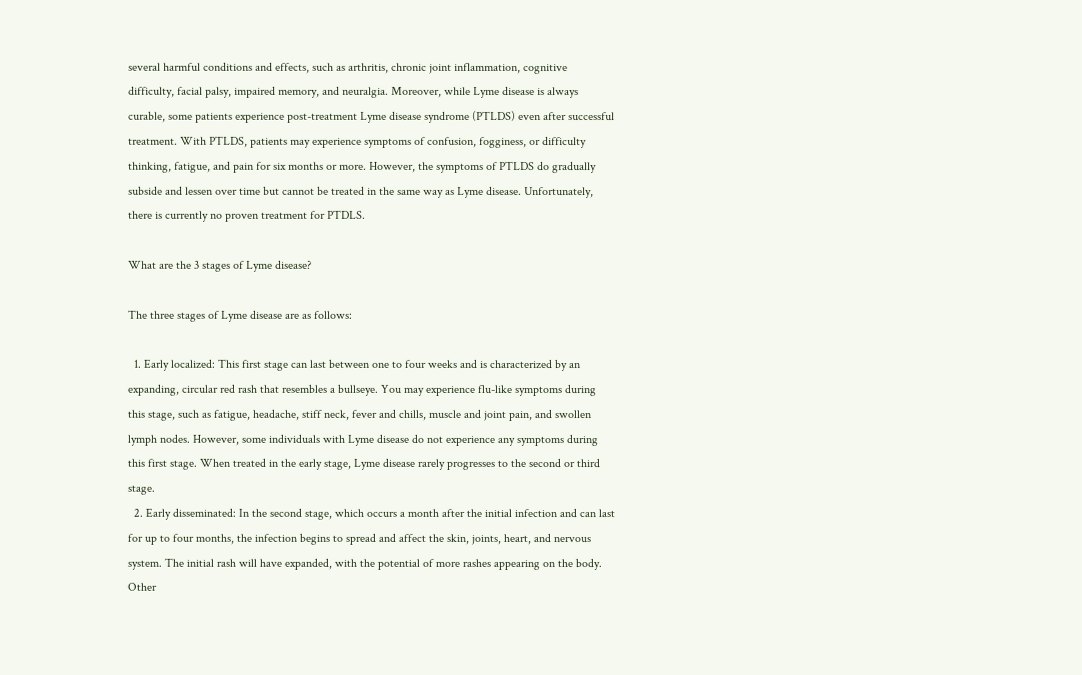several harmful conditions and effects, such as arthritis, chronic joint inflammation, cognitive difficulty, facial palsy, impaired memory, and neuralgia. Moreover, while Lyme disease is always curable, some patients experience post-treatment Lyme disease syndrome (PTLDS) even after successful treatment. With PTLDS, patients may experience symptoms of confusion, fogginess, or difficulty thinking, fatigue, and pain for six months or more. However, the symptoms of PTLDS do gradually subside and lessen over time but cannot be treated in the same way as Lyme disease. Unfortunately, there is currently no proven treatment for PTDLS.

What are the 3 stages of Lyme disease?

The three stages of Lyme disease are as follows:

  1. Early localized: This first stage can last between one to four weeks and is characterized by an expanding, circular red rash that resembles a bullseye. You may experience flu-like symptoms during this stage, such as fatigue, headache, stiff neck, fever and chills, muscle and joint pain, and swollen lymph nodes. However, some individuals with Lyme disease do not experience any symptoms during this first stage. When treated in the early stage, Lyme disease rarely progresses to the second or third stage.
  2. Early disseminated: In the second stage, which occurs a month after the initial infection and can last for up to four months, the infection begins to spread and affect the skin, joints, heart, and nervous system. The initial rash will have expanded, with the potential of more rashes appearing on the body. Other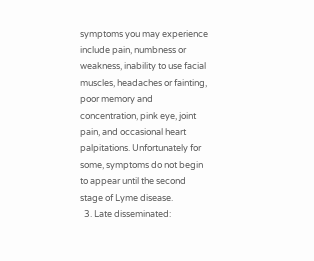symptoms you may experience include pain, numbness or weakness, inability to use facial muscles, headaches or fainting, poor memory and concentration, pink eye, joint pain, and occasional heart palpitations. Unfortunately for some, symptoms do not begin to appear until the second stage of Lyme disease.
  3. Late disseminated: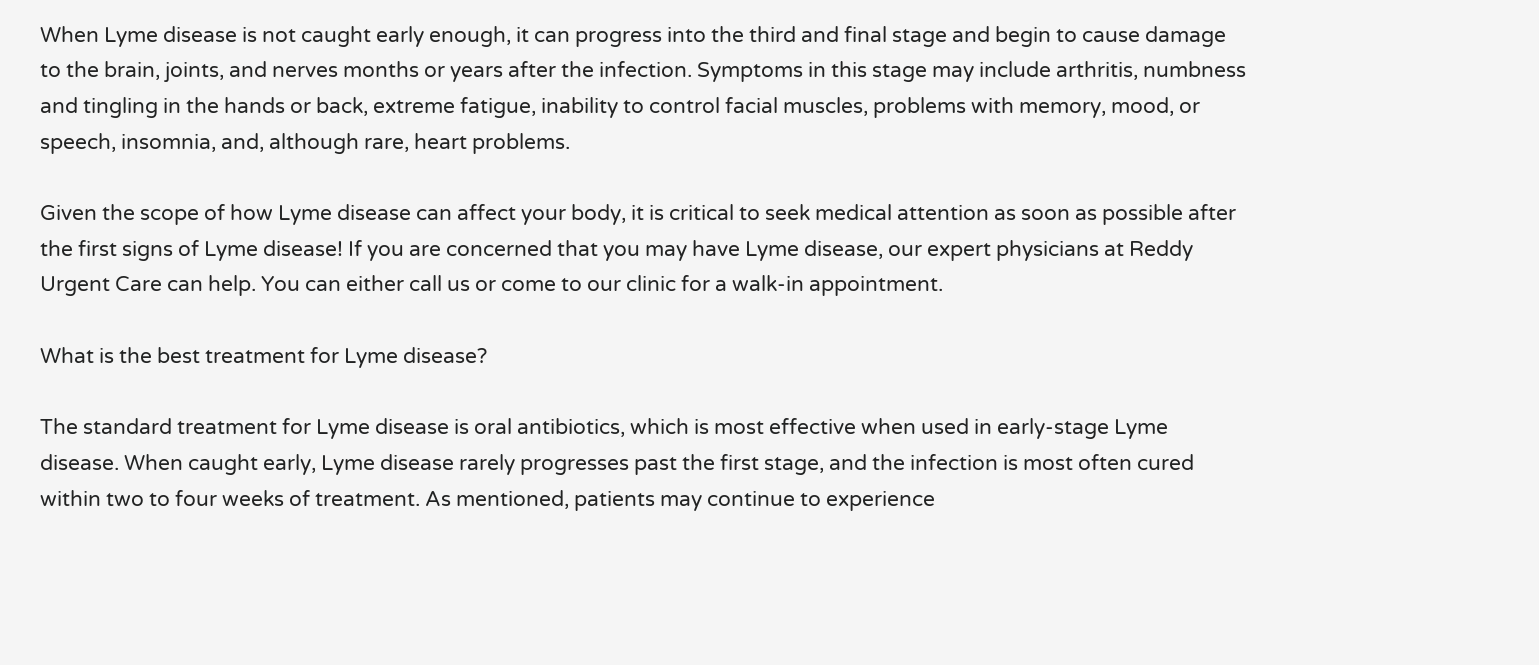When Lyme disease is not caught early enough, it can progress into the third and final stage and begin to cause damage to the brain, joints, and nerves months or years after the infection. Symptoms in this stage may include arthritis, numbness and tingling in the hands or back, extreme fatigue, inability to control facial muscles, problems with memory, mood, or speech, insomnia, and, although rare, heart problems.

Given the scope of how Lyme disease can affect your body, it is critical to seek medical attention as soon as possible after the first signs of Lyme disease! If you are concerned that you may have Lyme disease, our expert physicians at Reddy Urgent Care can help. You can either call us or come to our clinic for a walk-in appointment.

What is the best treatment for Lyme disease?

The standard treatment for Lyme disease is oral antibiotics, which is most effective when used in early-stage Lyme disease. When caught early, Lyme disease rarely progresses past the first stage, and the infection is most often cured within two to four weeks of treatment. As mentioned, patients may continue to experience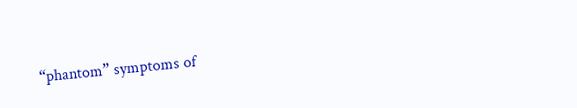“phantom” symptoms of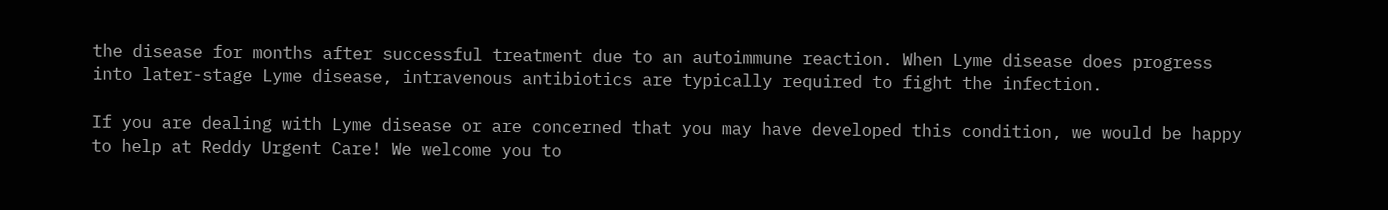the disease for months after successful treatment due to an autoimmune reaction. When Lyme disease does progress into later-stage Lyme disease, intravenous antibiotics are typically required to fight the infection.

If you are dealing with Lyme disease or are concerned that you may have developed this condition, we would be happy to help at Reddy Urgent Care! We welcome you to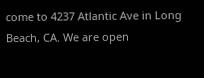come to 4237 Atlantic Ave in Long Beach, CA. We are open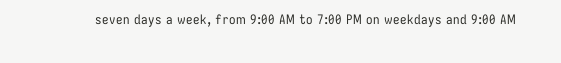seven days a week, from 9:00 AM to 7:00 PM on weekdays and 9:00 AM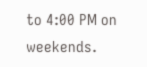to 4:00 PM on weekends.